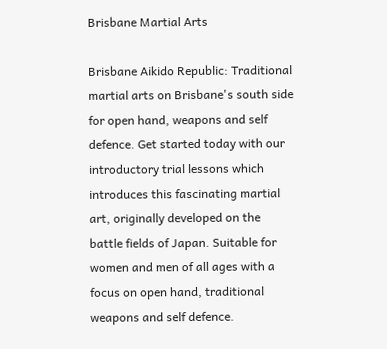Brisbane Martial Arts

Brisbane Aikido Republic: Traditional martial arts on Brisbane's south side for open hand, weapons and self defence. Get started today with our introductory trial lessons which introduces this fascinating martial art, originally developed on the battle fields of Japan. Suitable for women and men of all ages with a focus on open hand, traditional weapons and self defence.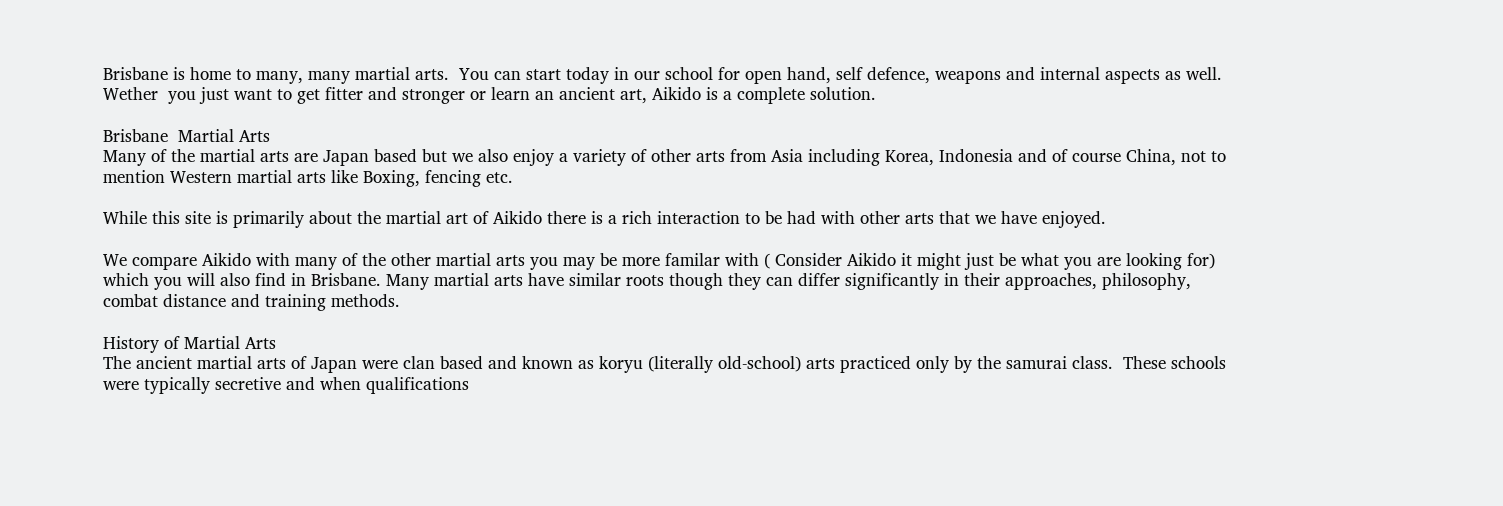Brisbane is home to many, many martial arts.  You can start today in our school for open hand, self defence, weapons and internal aspects as well. Wether  you just want to get fitter and stronger or learn an ancient art, Aikido is a complete solution.

Brisbane  Martial Arts
Many of the martial arts are Japan based but we also enjoy a variety of other arts from Asia including Korea, Indonesia and of course China, not to mention Western martial arts like Boxing, fencing etc.

While this site is primarily about the martial art of Aikido there is a rich interaction to be had with other arts that we have enjoyed.

We compare Aikido with many of the other martial arts you may be more familar with ( Consider Aikido it might just be what you are looking for) which you will also find in Brisbane. Many martial arts have similar roots though they can differ significantly in their approaches, philosophy, combat distance and training methods.

History of Martial Arts
The ancient martial arts of Japan were clan based and known as koryu (literally old-school) arts practiced only by the samurai class.  These schools were typically secretive and when qualifications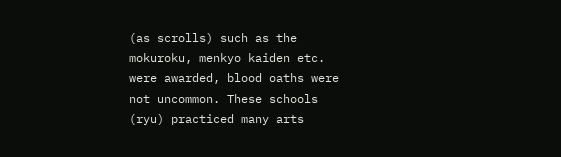(as scrolls) such as the mokuroku, menkyo kaiden etc. were awarded, blood oaths were not uncommon. These schools (ryu) practiced many arts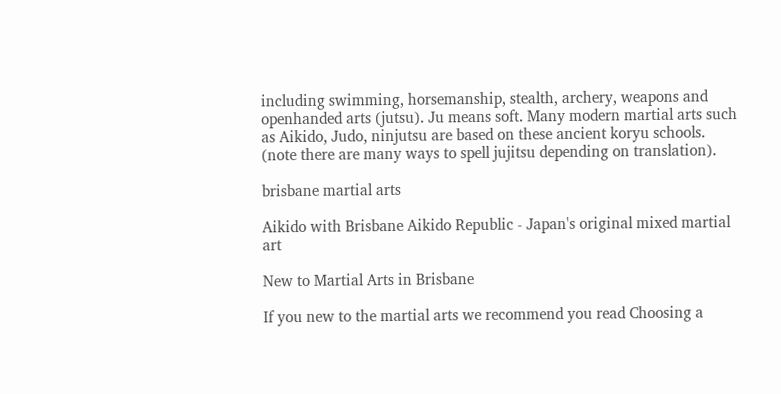including swimming, horsemanship, stealth, archery, weapons and openhanded arts (jutsu). Ju means soft. Many modern martial arts such as Aikido, Judo, ninjutsu are based on these ancient koryu schools. (note there are many ways to spell jujitsu depending on translation).

brisbane martial arts

Aikido with Brisbane Aikido Republic - Japan's original mixed martial art

New to Martial Arts in Brisbane

If you new to the martial arts we recommend you read Choosing a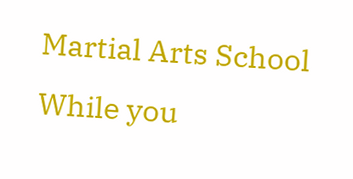Martial Arts School While you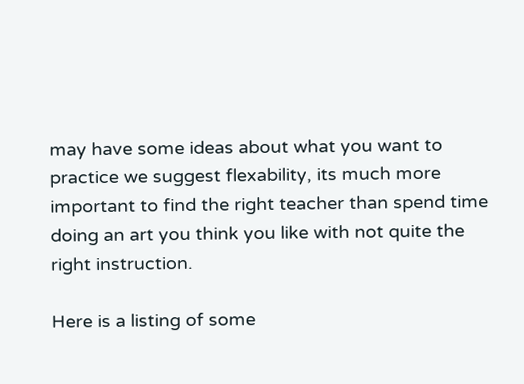may have some ideas about what you want to practice we suggest flexability, its much more important to find the right teacher than spend time doing an art you think you like with not quite the right instruction.

Here is a listing of some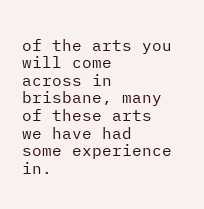of the arts you will come across in brisbane, many of these arts we have had some experience in.